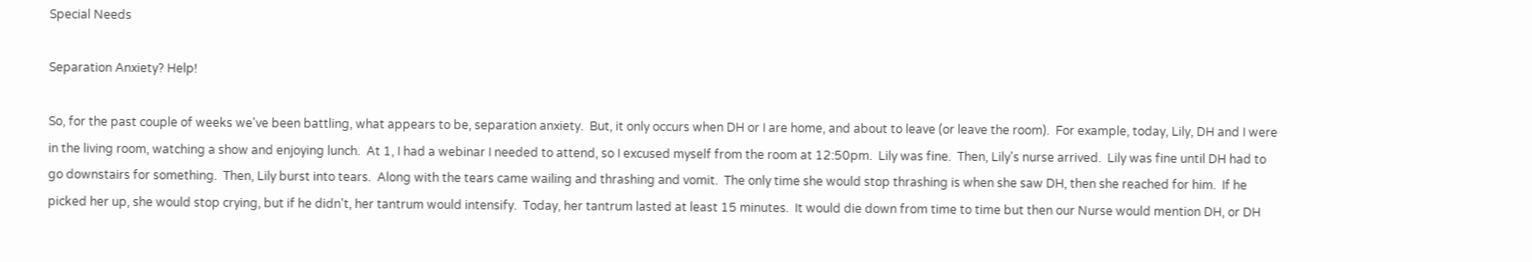Special Needs

Separation Anxiety? Help!

So, for the past couple of weeks we've been battling, what appears to be, separation anxiety.  But, it only occurs when DH or I are home, and about to leave (or leave the room).  For example, today, Lily, DH and I were in the living room, watching a show and enjoying lunch.  At 1, I had a webinar I needed to attend, so I excused myself from the room at 12:50pm.  Lily was fine.  Then, Lily's nurse arrived.  Lily was fine until DH had to go downstairs for something.  Then, Lily burst into tears.  Along with the tears came wailing and thrashing and vomit.  The only time she would stop thrashing is when she saw DH, then she reached for him.  If he picked her up, she would stop crying, but if he didn't, her tantrum would intensify.  Today, her tantrum lasted at least 15 minutes.  It would die down from time to time but then our Nurse would mention DH, or DH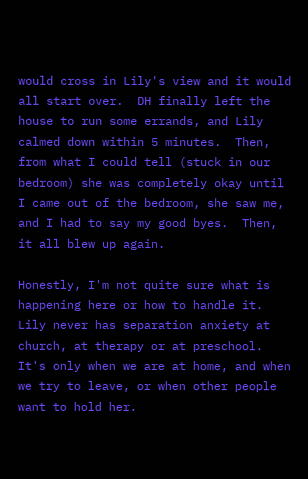would cross in Lily's view and it would all start over.  DH finally left the house to run some errands, and Lily calmed down within 5 minutes.  Then, from what I could tell (stuck in our bedroom) she was completely okay until I came out of the bedroom, she saw me, and I had to say my good byes.  Then, it all blew up again.

Honestly, I'm not quite sure what is happening here or how to handle it.  Lily never has separation anxiety at church, at therapy or at preschool.  It's only when we are at home, and when we try to leave, or when other people want to hold her.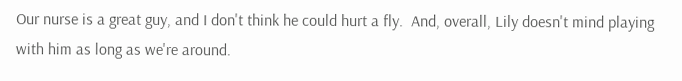Our nurse is a great guy, and I don't think he could hurt a fly.  And, overall, Lily doesn't mind playing with him as long as we're around.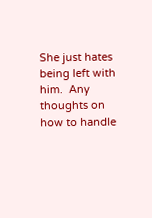She just hates being left with him.  Any thoughts on how to handle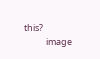this?
           image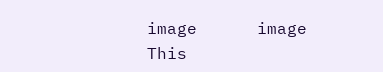image      image
This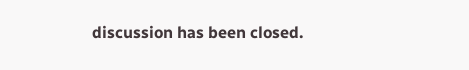discussion has been closed.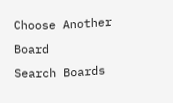Choose Another Board
Search Boards